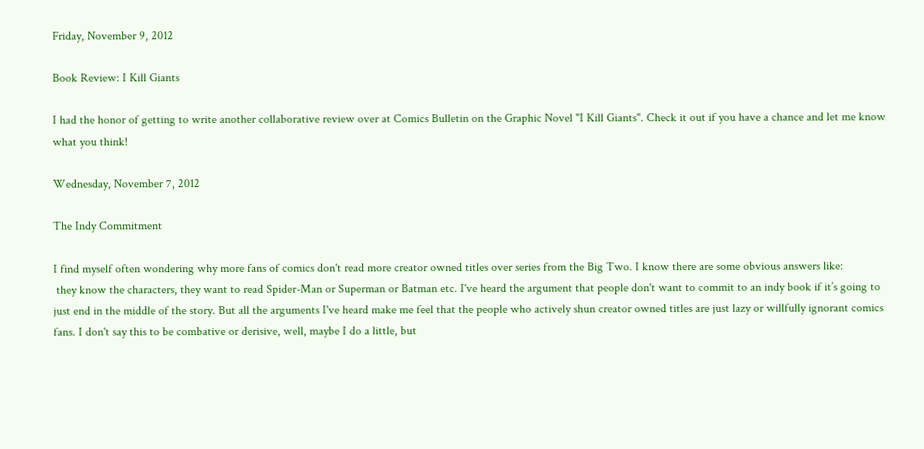Friday, November 9, 2012

Book Review: I Kill Giants

I had the honor of getting to write another collaborative review over at Comics Bulletin on the Graphic Novel "I Kill Giants". Check it out if you have a chance and let me know what you think!

Wednesday, November 7, 2012

The Indy Commitment

I find myself often wondering why more fans of comics don't read more creator owned titles over series from the Big Two. I know there are some obvious answers like:
 they know the characters, they want to read Spider-Man or Superman or Batman etc. I've heard the argument that people don't want to commit to an indy book if it’s going to just end in the middle of the story. But all the arguments I've heard make me feel that the people who actively shun creator owned titles are just lazy or willfully ignorant comics fans. I don't say this to be combative or derisive, well, maybe I do a little, but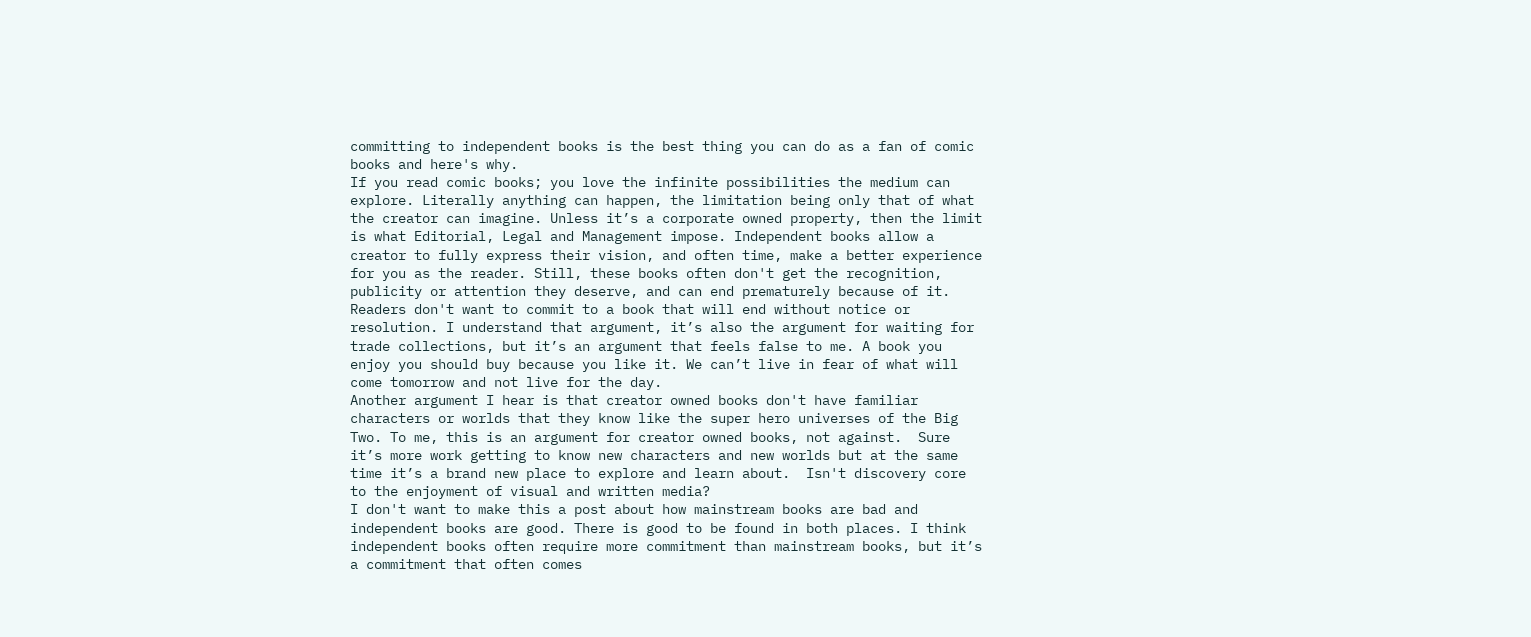committing to independent books is the best thing you can do as a fan of comic books and here's why.
If you read comic books; you love the infinite possibilities the medium can explore. Literally anything can happen, the limitation being only that of what the creator can imagine. Unless it’s a corporate owned property, then the limit is what Editorial, Legal and Management impose. Independent books allow a creator to fully express their vision, and often time, make a better experience for you as the reader. Still, these books often don't get the recognition, publicity or attention they deserve, and can end prematurely because of it. Readers don't want to commit to a book that will end without notice or resolution. I understand that argument, it’s also the argument for waiting for trade collections, but it’s an argument that feels false to me. A book you enjoy you should buy because you like it. We can’t live in fear of what will come tomorrow and not live for the day.
Another argument I hear is that creator owned books don't have familiar characters or worlds that they know like the super hero universes of the Big Two. To me, this is an argument for creator owned books, not against.  Sure it’s more work getting to know new characters and new worlds but at the same time it’s a brand new place to explore and learn about.  Isn't discovery core to the enjoyment of visual and written media?
I don't want to make this a post about how mainstream books are bad and independent books are good. There is good to be found in both places. I think independent books often require more commitment than mainstream books, but it’s a commitment that often comes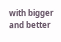with bigger and better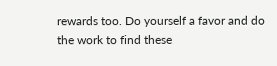rewards too. Do yourself a favor and do the work to find these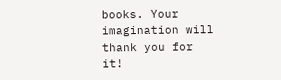books. Your imagination will thank you for it!